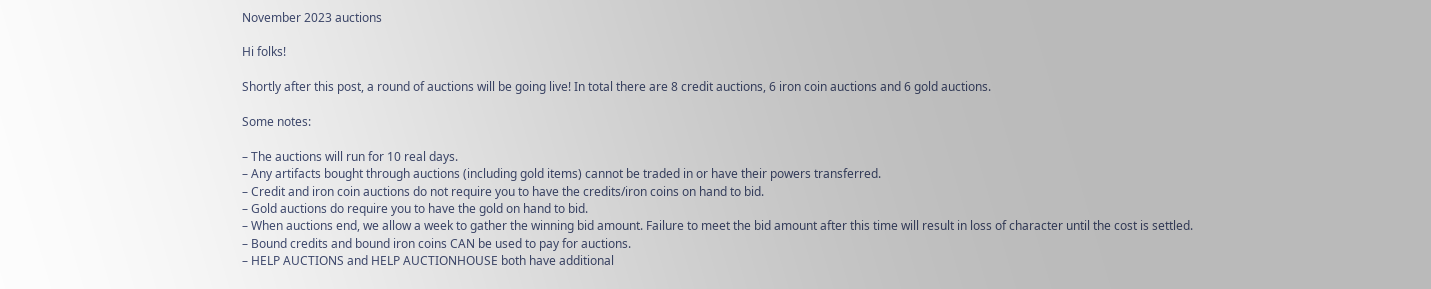November 2023 auctions

Hi folks!

Shortly after this post, a round of auctions will be going live! In total there are 8 credit auctions, 6 iron coin auctions and 6 gold auctions.

Some notes:

– The auctions will run for 10 real days.
– Any artifacts bought through auctions (including gold items) cannot be traded in or have their powers transferred.
– Credit and iron coin auctions do not require you to have the credits/iron coins on hand to bid.
– Gold auctions do require you to have the gold on hand to bid.
– When auctions end, we allow a week to gather the winning bid amount. Failure to meet the bid amount after this time will result in loss of character until the cost is settled.
– Bound credits and bound iron coins CAN be used to pay for auctions.
– HELP AUCTIONS and HELP AUCTIONHOUSE both have additional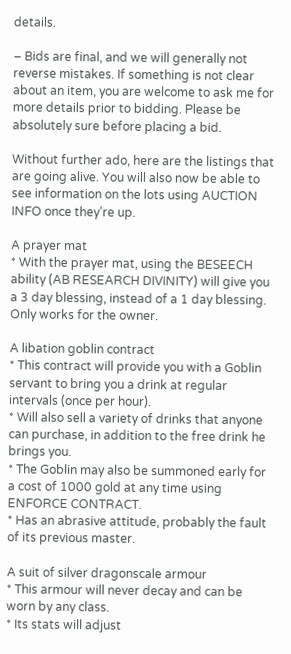details.

– Bids are final, and we will generally not reverse mistakes. If something is not clear about an item, you are welcome to ask me for more details prior to bidding. Please be absolutely sure before placing a bid.

Without further ado, here are the listings that are going alive. You will also now be able to see information on the lots using AUCTION INFO once they’re up.

A prayer mat
* With the prayer mat, using the BESEECH ability (AB RESEARCH DIVINITY) will give you a 3 day blessing, instead of a 1 day blessing. Only works for the owner.

A libation goblin contract
* This contract will provide you with a Goblin servant to bring you a drink at regular intervals (once per hour).
* Will also sell a variety of drinks that anyone can purchase, in addition to the free drink he brings you.
* The Goblin may also be summoned early for a cost of 1000 gold at any time using ENFORCE CONTRACT.
* Has an abrasive attitude, probably the fault of its previous master.

A suit of silver dragonscale armour
* This armour will never decay and can be worn by any class.
* Its stats will adjust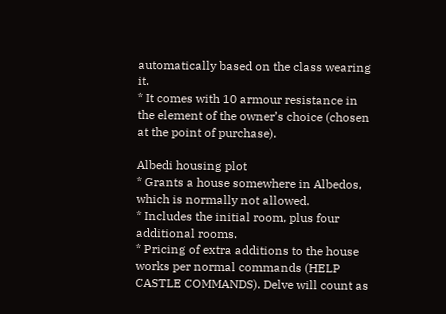automatically based on the class wearing it.
* It comes with 10 armour resistance in the element of the owner’s choice (chosen at the point of purchase).

Albedi housing plot
* Grants a house somewhere in Albedos, which is normally not allowed.
* Includes the initial room, plus four additional rooms.
* Pricing of extra additions to the house works per normal commands (HELP CASTLE COMMANDS). Delve will count as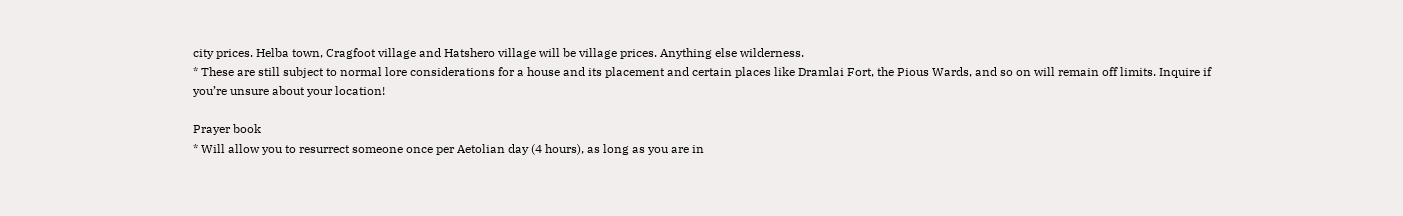city prices. Helba town, Cragfoot village and Hatshero village will be village prices. Anything else wilderness.
* These are still subject to normal lore considerations for a house and its placement and certain places like Dramlai Fort, the Pious Wards, and so on will remain off limits. Inquire if you’re unsure about your location!

Prayer book
* Will allow you to resurrect someone once per Aetolian day (4 hours), as long as you are in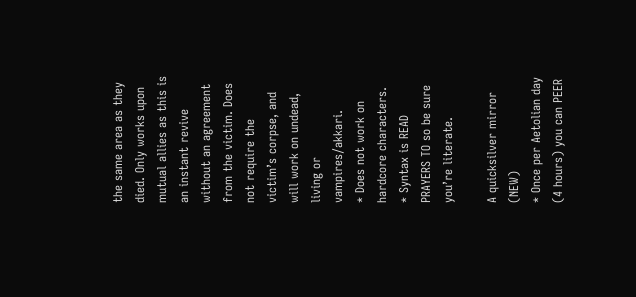the same area as they died. Only works upon mutual allies as this is an instant revive without an agreement from the victim. Does not require the victim’s corpse, and will work on undead, living or vampires/akkari.
* Does not work on hardcore characters.
* Syntax is READ PRAYERS TO so be sure you’re literate.

A quicksilver mirror (NEW)
* Once per Aetolian day (4 hours) you can PEER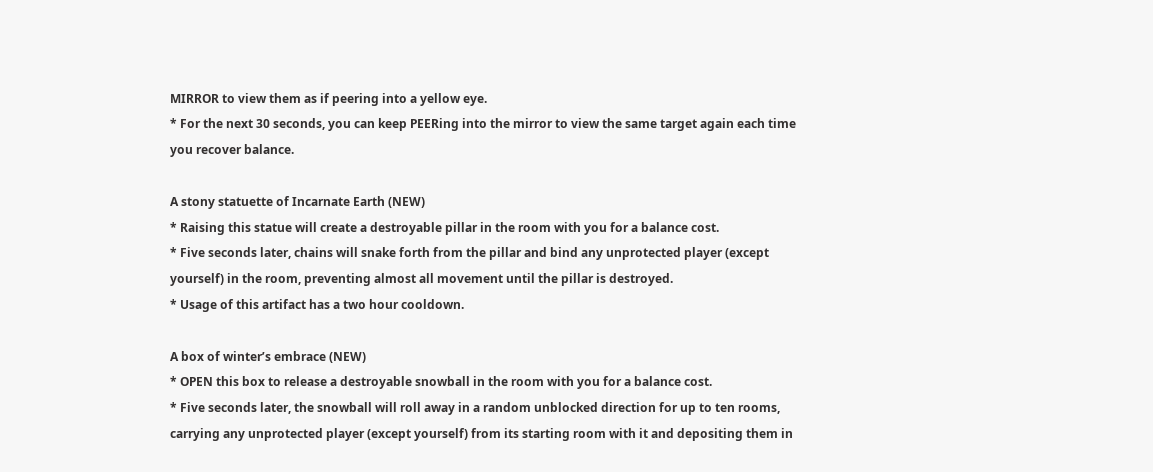MIRROR to view them as if peering into a yellow eye.
* For the next 30 seconds, you can keep PEERing into the mirror to view the same target again each time you recover balance.

A stony statuette of Incarnate Earth (NEW)
* Raising this statue will create a destroyable pillar in the room with you for a balance cost.
* Five seconds later, chains will snake forth from the pillar and bind any unprotected player (except yourself) in the room, preventing almost all movement until the pillar is destroyed.
* Usage of this artifact has a two hour cooldown.

A box of winter’s embrace (NEW)
* OPEN this box to release a destroyable snowball in the room with you for a balance cost.
* Five seconds later, the snowball will roll away in a random unblocked direction for up to ten rooms, carrying any unprotected player (except yourself) from its starting room with it and depositing them in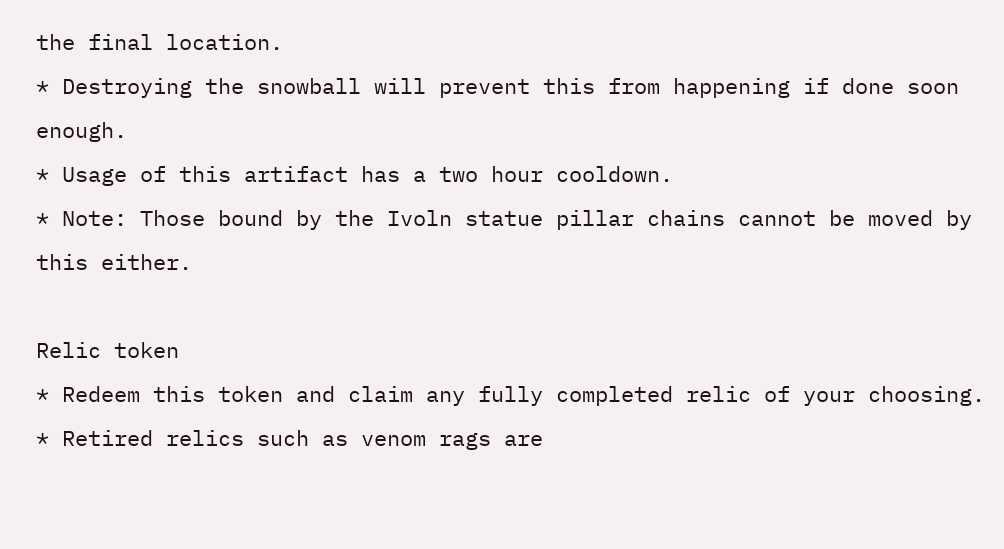the final location.
* Destroying the snowball will prevent this from happening if done soon enough.
* Usage of this artifact has a two hour cooldown.
* Note: Those bound by the Ivoln statue pillar chains cannot be moved by this either.

Relic token
* Redeem this token and claim any fully completed relic of your choosing.
* Retired relics such as venom rags are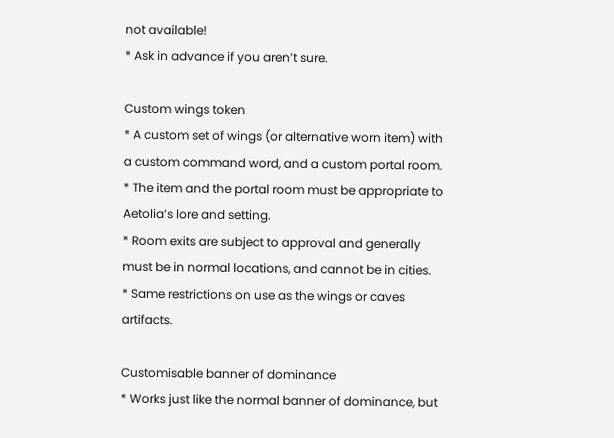not available!
* Ask in advance if you aren’t sure.

Custom wings token
* A custom set of wings (or alternative worn item) with a custom command word, and a custom portal room.
* The item and the portal room must be appropriate to Aetolia’s lore and setting.
* Room exits are subject to approval and generally must be in normal locations, and cannot be in cities.
* Same restrictions on use as the wings or caves artifacts.

Customisable banner of dominance
* Works just like the normal banner of dominance, but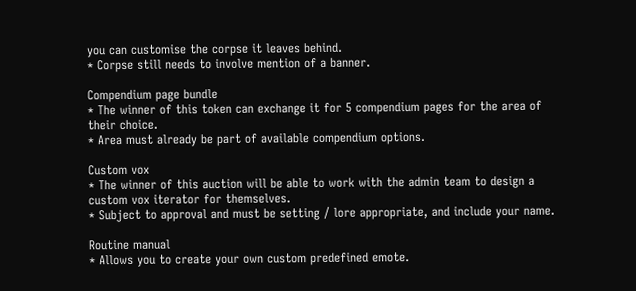you can customise the corpse it leaves behind.
* Corpse still needs to involve mention of a banner.

Compendium page bundle
* The winner of this token can exchange it for 5 compendium pages for the area of their choice.
* Area must already be part of available compendium options.

Custom vox
* The winner of this auction will be able to work with the admin team to design a custom vox iterator for themselves.
* Subject to approval and must be setting / lore appropriate, and include your name.

Routine manual
* Allows you to create your own custom predefined emote.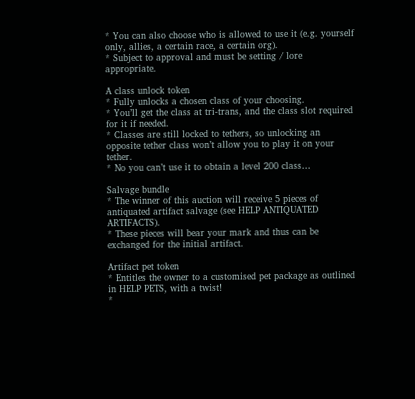* You can also choose who is allowed to use it (e.g. yourself only, allies, a certain race, a certain org).
* Subject to approval and must be setting / lore appropriate.

A class unlock token
* Fully unlocks a chosen class of your choosing.
* You’ll get the class at tri-trans, and the class slot required for it if needed.
* Classes are still locked to tethers, so unlocking an opposite tether class won’t allow you to play it on your tether.
* No you can’t use it to obtain a level 200 class…

Salvage bundle
* The winner of this auction will receive 5 pieces of antiquated artifact salvage (see HELP ANTIQUATED ARTIFACTS).
* These pieces will bear your mark and thus can be exchanged for the initial artifact.

Artifact pet token
* Entitles the owner to a customised pet package as outlined in HELP PETS, with a twist!
*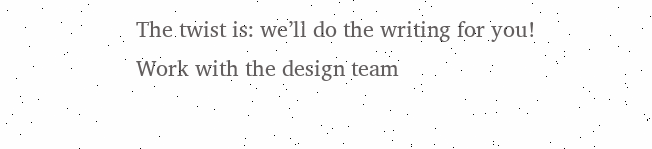The twist is: we’ll do the writing for you! Work with the design team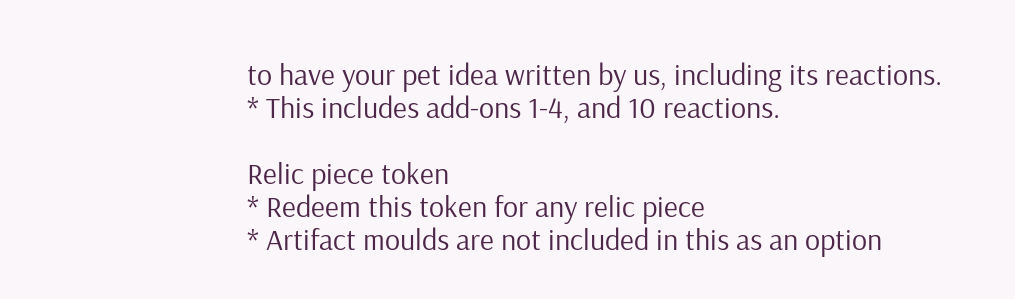to have your pet idea written by us, including its reactions.
* This includes add-ons 1-4, and 10 reactions.

Relic piece token
* Redeem this token for any relic piece
* Artifact moulds are not included in this as an option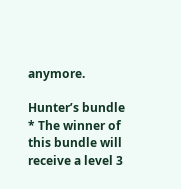anymore.

Hunter’s bundle
* The winner of this bundle will receive a level 3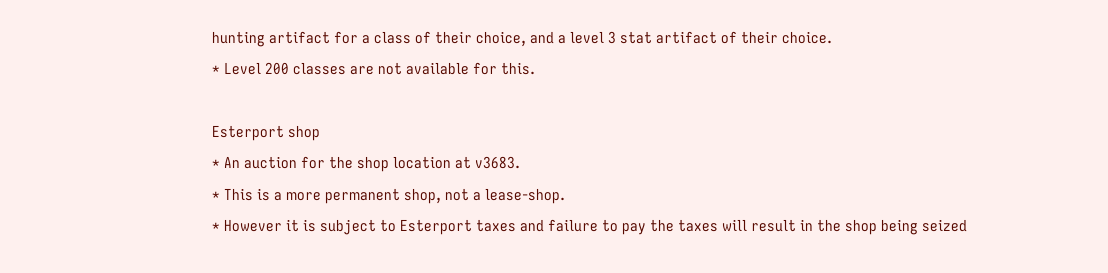hunting artifact for a class of their choice, and a level 3 stat artifact of their choice.
* Level 200 classes are not available for this.

Esterport shop
* An auction for the shop location at v3683.
* This is a more permanent shop, not a lease-shop.
* However it is subject to Esterport taxes and failure to pay the taxes will result in the shop being seized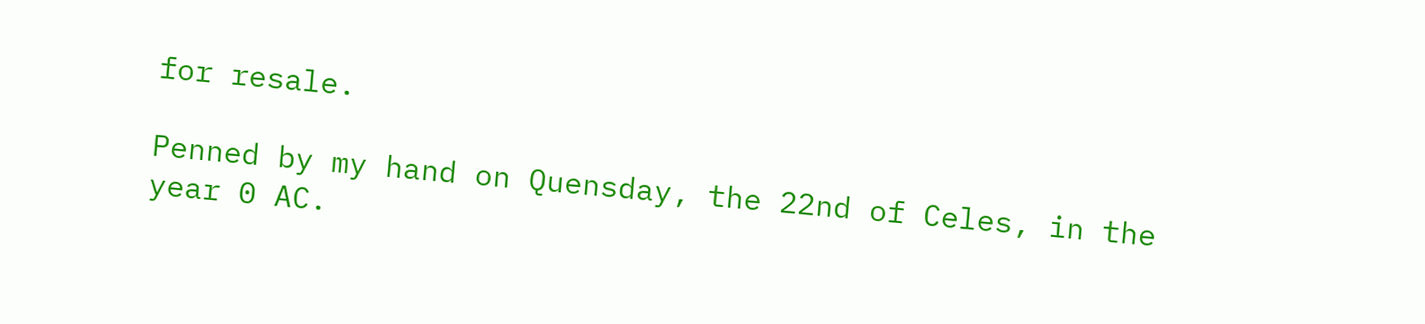for resale.

Penned by my hand on Quensday, the 22nd of Celes, in the year 0 AC.